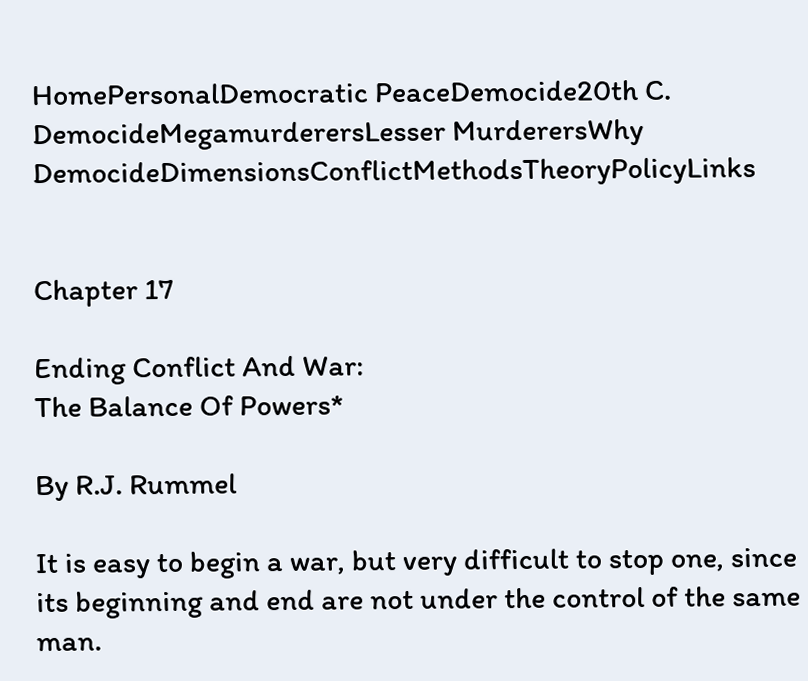HomePersonalDemocratic PeaceDemocide20th C. DemocideMegamurderersLesser MurderersWhy DemocideDimensionsConflictMethodsTheoryPolicyLinks


Chapter 17

Ending Conflict And War:
The Balance Of Powers*

By R.J. Rummel

It is easy to begin a war, but very difficult to stop one, since its beginning and end are not under the control of the same man.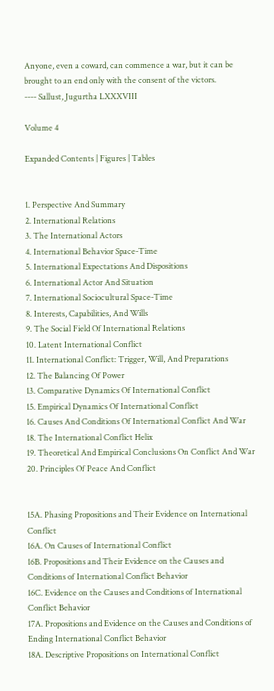Anyone, even a coward, can commence a war, but it can be brought to an end only with the consent of the victors.
---- Sallust, Jugurtha LXXXVIII

Volume 4

Expanded Contents | Figures | Tables


1. Perspective And Summary
2. International Relations
3. The International Actors
4. International Behavior Space-Time
5. International Expectations And Dispositions
6. International Actor And Situation
7. International Sociocultural Space-Time
8. Interests, Capabilities, And Wills
9. The Social Field Of International Relations
10. Latent International Conflict
11. International Conflict: Trigger, Will, And Preparations
12. The Balancing Of Power
13. Comparative Dynamics Of International Conflict
15. Empirical Dynamics Of International Conflict
16. Causes And Conditions Of International Conflict And War
18. The International Conflict Helix
19. Theoretical And Empirical Conclusions On Conflict And War
20. Principles Of Peace And Conflict


15A. Phasing Propositions and Their Evidence on International Conflict
16A. On Causes of International Conflict
16B. Propositions and Their Evidence on the Causes and Conditions of International Conflict Behavior
16C. Evidence on the Causes and Conditions of International Conflict Behavior
17A. Propositions and Evidence on the Causes and Conditions of Ending International Conflict Behavior
18A. Descriptive Propositions on International Conflict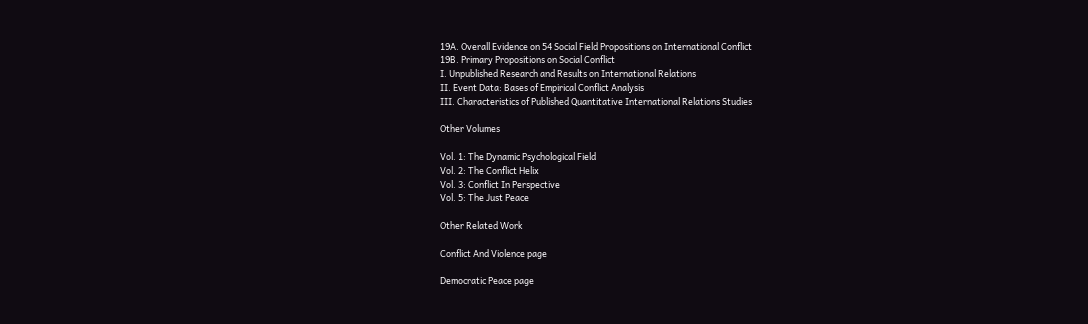19A. Overall Evidence on 54 Social Field Propositions on International Conflict
19B. Primary Propositions on Social Conflict
I. Unpublished Research and Results on International Relations
II. Event Data: Bases of Empirical Conflict Analysis
III. Characteristics of Published Quantitative International Relations Studies

Other Volumes

Vol. 1: The Dynamic Psychological Field
Vol. 2: The Conflict Helix
Vol. 3: Conflict In Perspective
Vol. 5: The Just Peace

Other Related Work

Conflict And Violence page

Democratic Peace page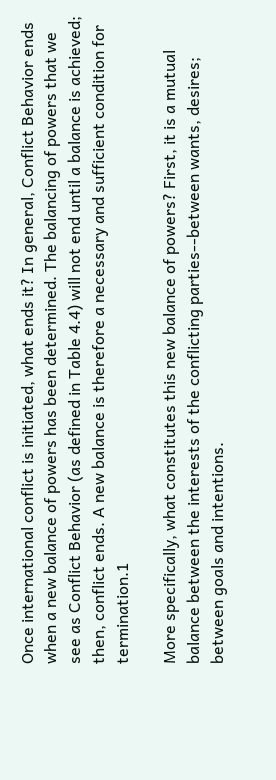Once international conflict is initiated, what ends it? In general, Conflict Behavior ends when a new balance of powers has been determined. The balancing of powers that we see as Conflict Behavior (as defined in Table 4.4) will not end until a balance is achieved; then, conflict ends. A new balance is therefore a necessary and sufficient condition for termination.1

More specifically, what constitutes this new balance of powers? First, it is a mutual balance between the interests of the conflicting parties--between wants, desires; between goals and intentions.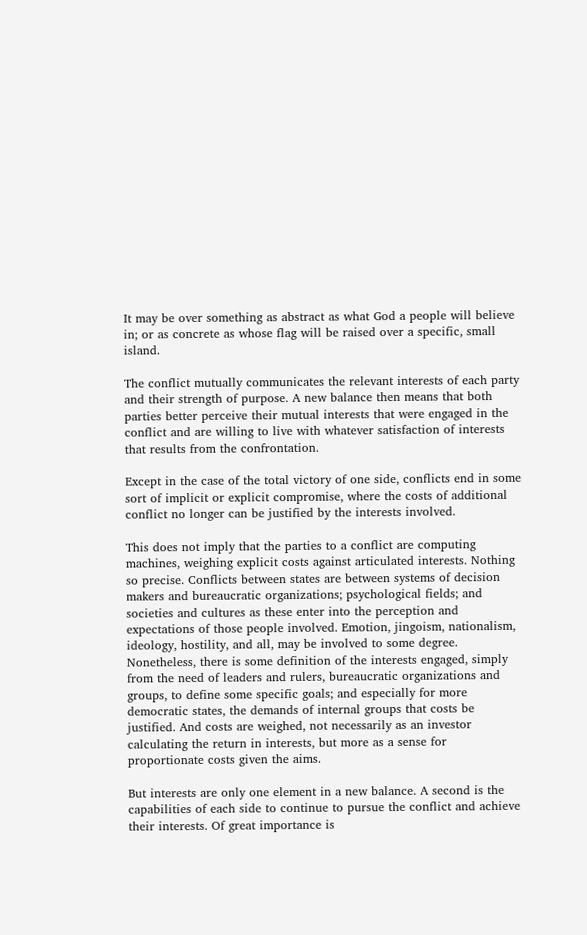It may be over something as abstract as what God a people will believe in; or as concrete as whose flag will be raised over a specific, small island.

The conflict mutually communicates the relevant interests of each party and their strength of purpose. A new balance then means that both parties better perceive their mutual interests that were engaged in the conflict and are willing to live with whatever satisfaction of interests that results from the confrontation.

Except in the case of the total victory of one side, conflicts end in some sort of implicit or explicit compromise, where the costs of additional conflict no longer can be justified by the interests involved.

This does not imply that the parties to a conflict are computing machines, weighing explicit costs against articulated interests. Nothing so precise. Conflicts between states are between systems of decision makers and bureaucratic organizations; psychological fields; and societies and cultures as these enter into the perception and expectations of those people involved. Emotion, jingoism, nationalism, ideology, hostility, and all, may be involved to some degree. Nonetheless, there is some definition of the interests engaged, simply from the need of leaders and rulers, bureaucratic organizations and groups, to define some specific goals; and especially for more democratic states, the demands of internal groups that costs be justified. And costs are weighed, not necessarily as an investor calculating the return in interests, but more as a sense for proportionate costs given the aims.

But interests are only one element in a new balance. A second is the capabilities of each side to continue to pursue the conflict and achieve their interests. Of great importance is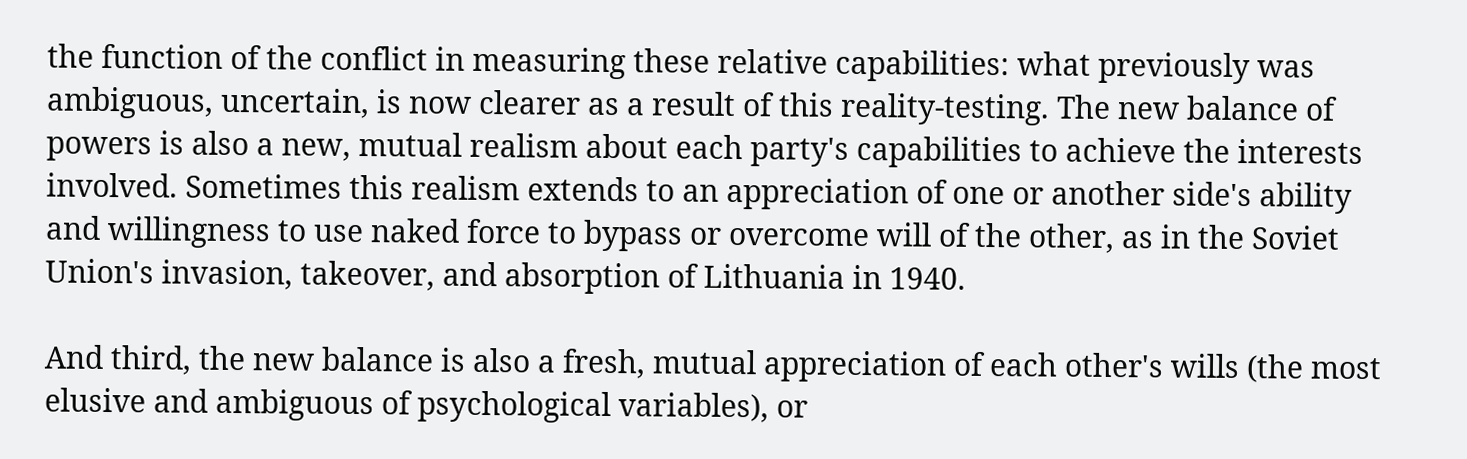the function of the conflict in measuring these relative capabilities: what previously was ambiguous, uncertain, is now clearer as a result of this reality-testing. The new balance of powers is also a new, mutual realism about each party's capabilities to achieve the interests involved. Sometimes this realism extends to an appreciation of one or another side's ability and willingness to use naked force to bypass or overcome will of the other, as in the Soviet Union's invasion, takeover, and absorption of Lithuania in 1940.

And third, the new balance is also a fresh, mutual appreciation of each other's wills (the most elusive and ambiguous of psychological variables), or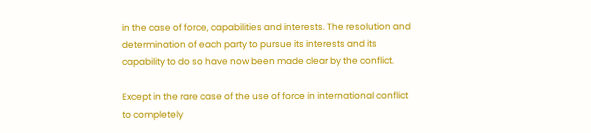in the case of force, capabilities and interests. The resolution and determination of each party to pursue its interests and its capability to do so have now been made clear by the conflict.

Except in the rare case of the use of force in international conflict to completely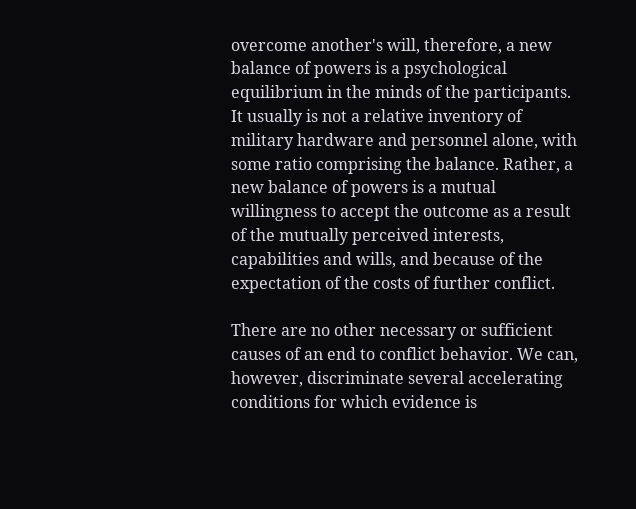overcome another's will, therefore, a new balance of powers is a psychological equilibrium in the minds of the participants. It usually is not a relative inventory of military hardware and personnel alone, with some ratio comprising the balance. Rather, a new balance of powers is a mutual willingness to accept the outcome as a result of the mutually perceived interests, capabilities and wills, and because of the expectation of the costs of further conflict.

There are no other necessary or sufficient causes of an end to conflict behavior. We can, however, discriminate several accelerating conditions for which evidence is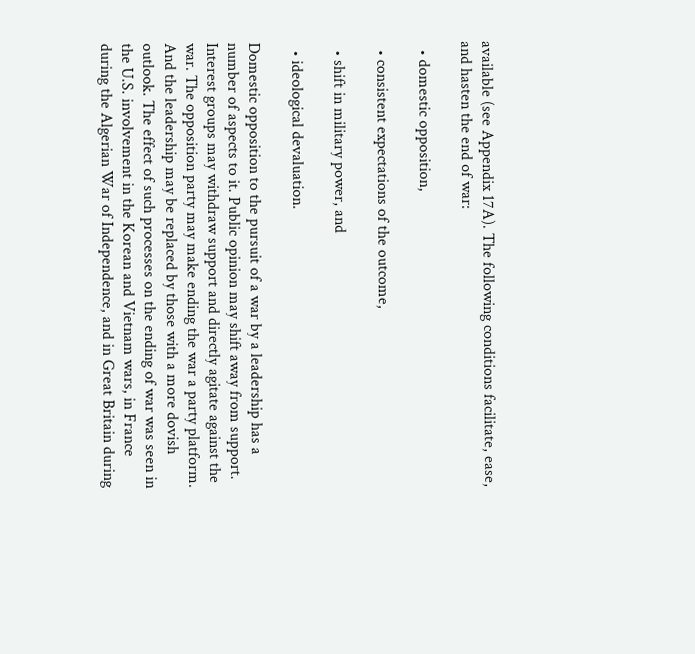available (see Appendix 17A). The following conditions facilitate, ease, and hasten the end of war:

  • domestic opposition,

  • consistent expectations of the outcome,

  • shift in military power, and

  • ideological devaluation.

Domestic opposition to the pursuit of a war by a leadership has a number of aspects to it. Public opinion may shift away from support. Interest groups may withdraw support and directly agitate against the war. The opposition party may make ending the war a party platform. And the leadership may be replaced by those with a more dovish outlook. The effect of such processes on the ending of war was seen in the U.S. involvement in the Korean and Vietnam wars, in France during the Algerian War of Independence, and in Great Britain during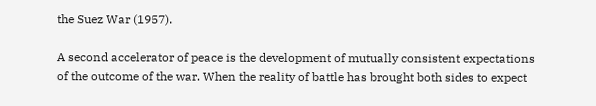the Suez War (1957).

A second accelerator of peace is the development of mutually consistent expectations of the outcome of the war. When the reality of battle has brought both sides to expect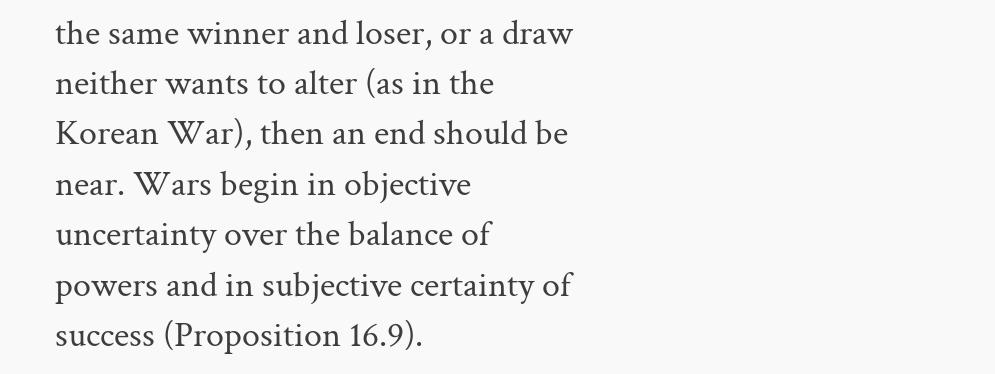the same winner and loser, or a draw neither wants to alter (as in the Korean War), then an end should be near. Wars begin in objective uncertainty over the balance of powers and in subjective certainty of success (Proposition 16.9).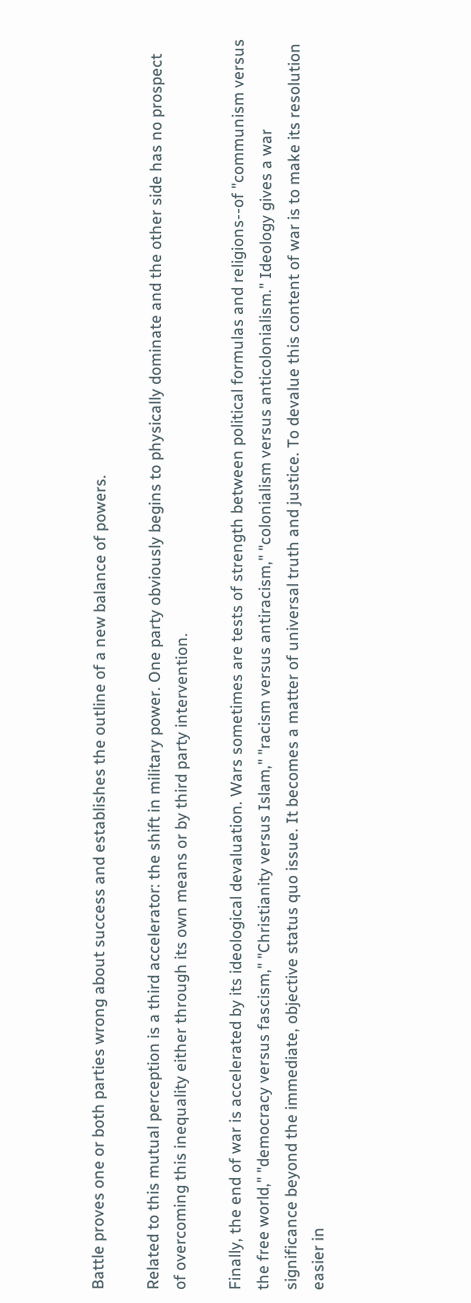Battle proves one or both parties wrong about success and establishes the outline of a new balance of powers.

Related to this mutual perception is a third accelerator: the shift in military power. One party obviously begins to physically dominate and the other side has no prospect of overcoming this inequality either through its own means or by third party intervention.

Finally, the end of war is accelerated by its ideological devaluation. Wars sometimes are tests of strength between political formulas and religions--of "communism versus the free world," "democracy versus fascism," "Christianity versus Islam," "racism versus antiracism," "colonialism versus anticolonialism." Ideology gives a war significance beyond the immediate, objective status quo issue. It becomes a matter of universal truth and justice. To devalue this content of war is to make its resolution easier in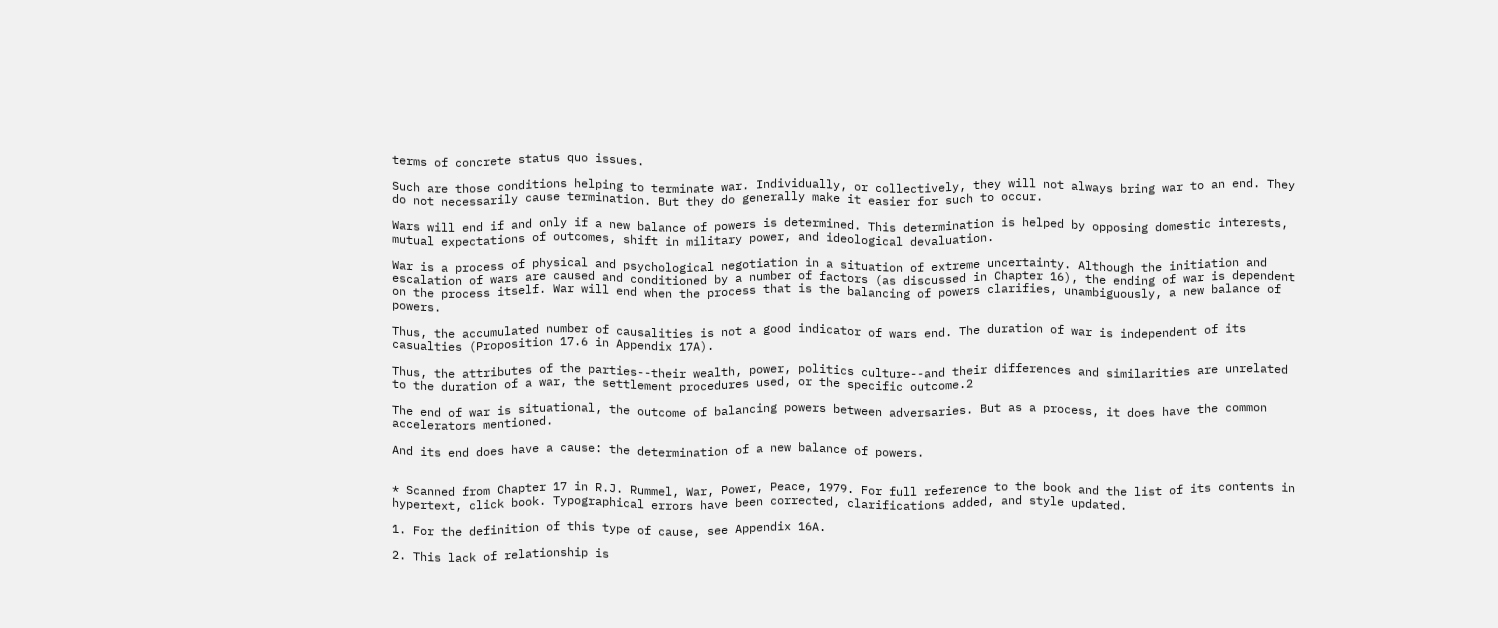terms of concrete status quo issues.

Such are those conditions helping to terminate war. Individually, or collectively, they will not always bring war to an end. They do not necessarily cause termination. But they do generally make it easier for such to occur.

Wars will end if and only if a new balance of powers is determined. This determination is helped by opposing domestic interests, mutual expectations of outcomes, shift in military power, and ideological devaluation.

War is a process of physical and psychological negotiation in a situation of extreme uncertainty. Although the initiation and escalation of wars are caused and conditioned by a number of factors (as discussed in Chapter 16), the ending of war is dependent on the process itself. War will end when the process that is the balancing of powers clarifies, unambiguously, a new balance of powers.

Thus, the accumulated number of causalities is not a good indicator of wars end. The duration of war is independent of its casualties (Proposition 17.6 in Appendix 17A).

Thus, the attributes of the parties--their wealth, power, politics culture--and their differences and similarities are unrelated to the duration of a war, the settlement procedures used, or the specific outcome.2

The end of war is situational, the outcome of balancing powers between adversaries. But as a process, it does have the common accelerators mentioned.

And its end does have a cause: the determination of a new balance of powers.


* Scanned from Chapter 17 in R.J. Rummel, War, Power, Peace, 1979. For full reference to the book and the list of its contents in hypertext, click book. Typographical errors have been corrected, clarifications added, and style updated.

1. For the definition of this type of cause, see Appendix 16A.

2. This lack of relationship is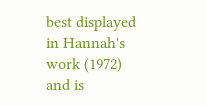best displayed in Hannah's work (1972) and is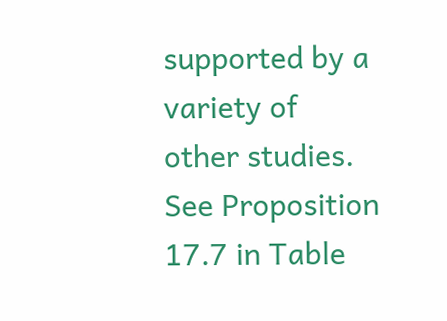supported by a variety of other studies. See Proposition 17.7 in Table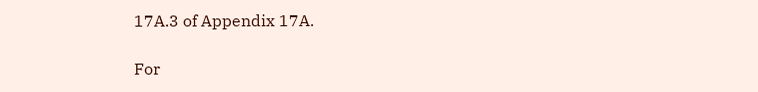17A.3 of Appendix 17A.

For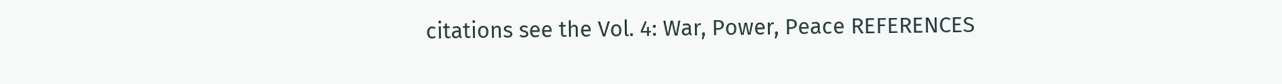citations see the Vol. 4: War, Power, Peace REFERENCES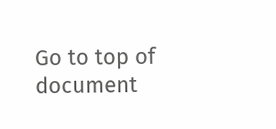Go to top of document